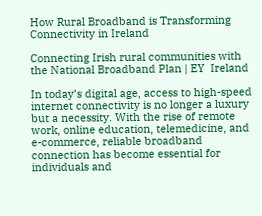How Rural Broadband is Transforming Connectivity in Ireland

Connecting Irish rural communities with the National Broadband Plan | EY  Ireland

In today’s digital age, access to high-speed internet connectivity is no longer a luxury but a necessity. With the rise of remote work, online education, telemedicine, and e-commerce, reliable broadband connection has become essential for individuals and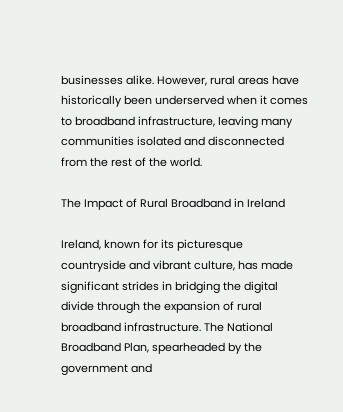businesses alike. However, rural areas have historically been underserved when it comes to broadband infrastructure, leaving many communities isolated and disconnected from the rest of the world.

The Impact of Rural Broadband in Ireland

Ireland, known for its picturesque countryside and vibrant culture, has made significant strides in bridging the digital divide through the expansion of rural broadband infrastructure. The National Broadband Plan, spearheaded by the government and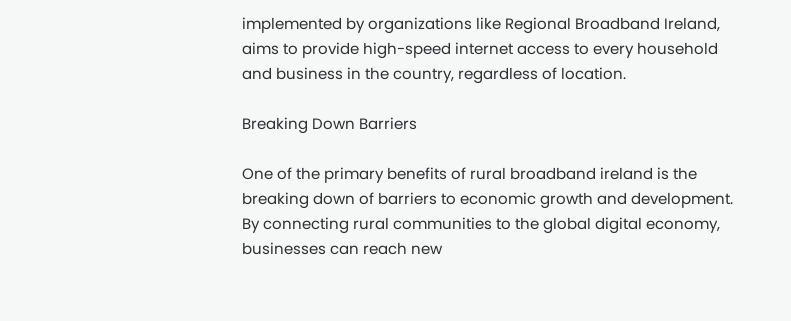implemented by organizations like Regional Broadband Ireland, aims to provide high-speed internet access to every household and business in the country, regardless of location.

Breaking Down Barriers

One of the primary benefits of rural broadband ireland is the breaking down of barriers to economic growth and development. By connecting rural communities to the global digital economy, businesses can reach new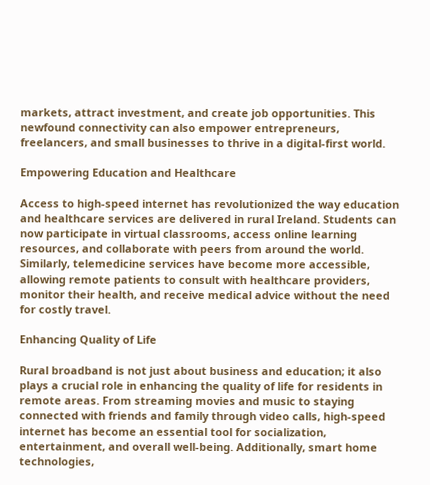markets, attract investment, and create job opportunities. This newfound connectivity can also empower entrepreneurs, freelancers, and small businesses to thrive in a digital-first world.

Empowering Education and Healthcare

Access to high-speed internet has revolutionized the way education and healthcare services are delivered in rural Ireland. Students can now participate in virtual classrooms, access online learning resources, and collaborate with peers from around the world. Similarly, telemedicine services have become more accessible, allowing remote patients to consult with healthcare providers, monitor their health, and receive medical advice without the need for costly travel.

Enhancing Quality of Life

Rural broadband is not just about business and education; it also plays a crucial role in enhancing the quality of life for residents in remote areas. From streaming movies and music to staying connected with friends and family through video calls, high-speed internet has become an essential tool for socialization, entertainment, and overall well-being. Additionally, smart home technologies,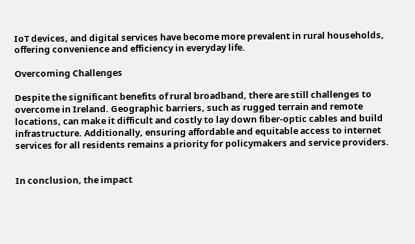IoT devices, and digital services have become more prevalent in rural households, offering convenience and efficiency in everyday life.

Overcoming Challenges

Despite the significant benefits of rural broadband, there are still challenges to overcome in Ireland. Geographic barriers, such as rugged terrain and remote locations, can make it difficult and costly to lay down fiber-optic cables and build infrastructure. Additionally, ensuring affordable and equitable access to internet services for all residents remains a priority for policymakers and service providers.


In conclusion, the impact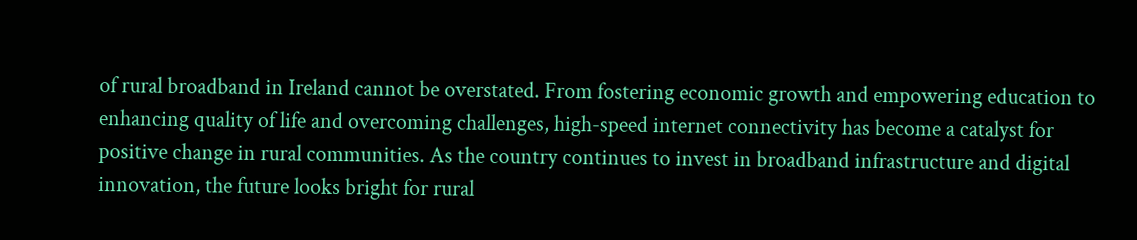of rural broadband in Ireland cannot be overstated. From fostering economic growth and empowering education to enhancing quality of life and overcoming challenges, high-speed internet connectivity has become a catalyst for positive change in rural communities. As the country continues to invest in broadband infrastructure and digital innovation, the future looks bright for rural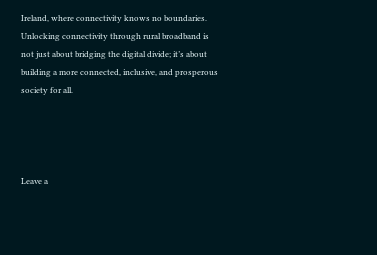Ireland, where connectivity knows no boundaries. Unlocking connectivity through rural broadband is not just about bridging the digital divide; it’s about building a more connected, inclusive, and prosperous society for all.




Leave a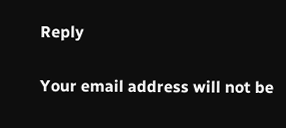Reply

Your email address will not be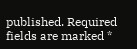published. Required fields are marked *